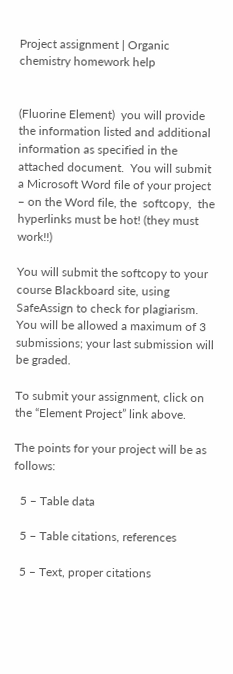Project assignment | Organic chemistry homework help


(Fluorine Element)  you will provide the information listed and additional information as specified in the attached document.  You will submit a Microsoft Word file of your project – on the Word file, the  softcopy,  the hyperlinks must be hot! (they must work!!)

You will submit the softcopy to your course Blackboard site, using SafeAssign to check for plagiarism. You will be allowed a maximum of 3 submissions; your last submission will be graded.

To submit your assignment, click on the “Element Project” link above.

The points for your project will be as follows:

  5 – Table data

  5 – Table citations, references

  5 – Text, proper citations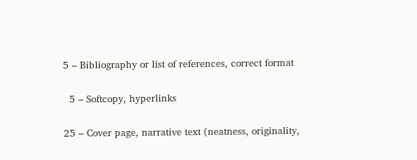5 – Bibliography or list of references, correct format

  5 – Softcopy, hyperlinks

25 – Cover page, narrative text (neatness, originality,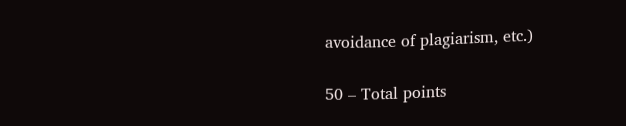avoidance of plagiarism, etc.)

50 – Total points